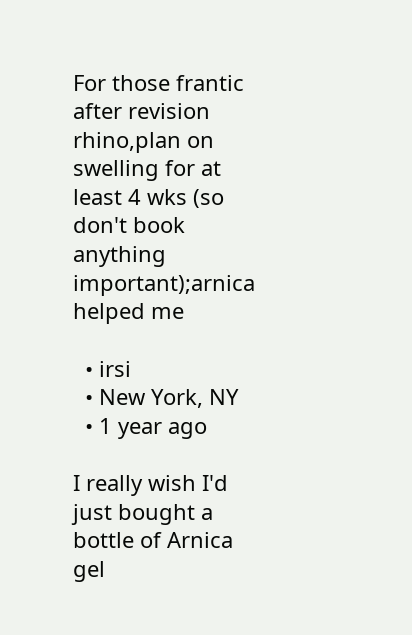For those frantic after revision rhino,plan on swelling for at least 4 wks (so don't book anything important);arnica helped me

  • irsi
  • New York, NY
  • 1 year ago

I really wish I'd just bought a bottle of Arnica gel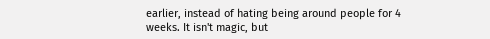earlier, instead of hating being around people for 4 weeks. It isn't magic, but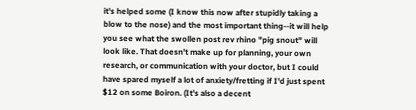it's helped some (I know this now after stupidly taking a blow to the nose) and the most important thing--it will help you see what the swollen post rev rhino "pig snout" will look like. That doesn't make up for planning, your own research, or communication with your doctor, but I could have spared myself a lot of anxiety/fretting if I'd just spent $12 on some Boiron. (It's also a decent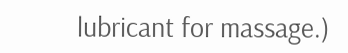lubricant for massage.)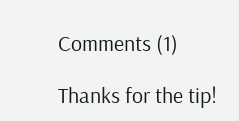Comments (1)

Thanks for the tip!